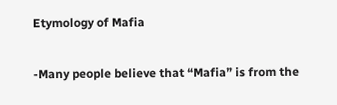Etymology of Mafia

-Many people believe that “Mafia” is from the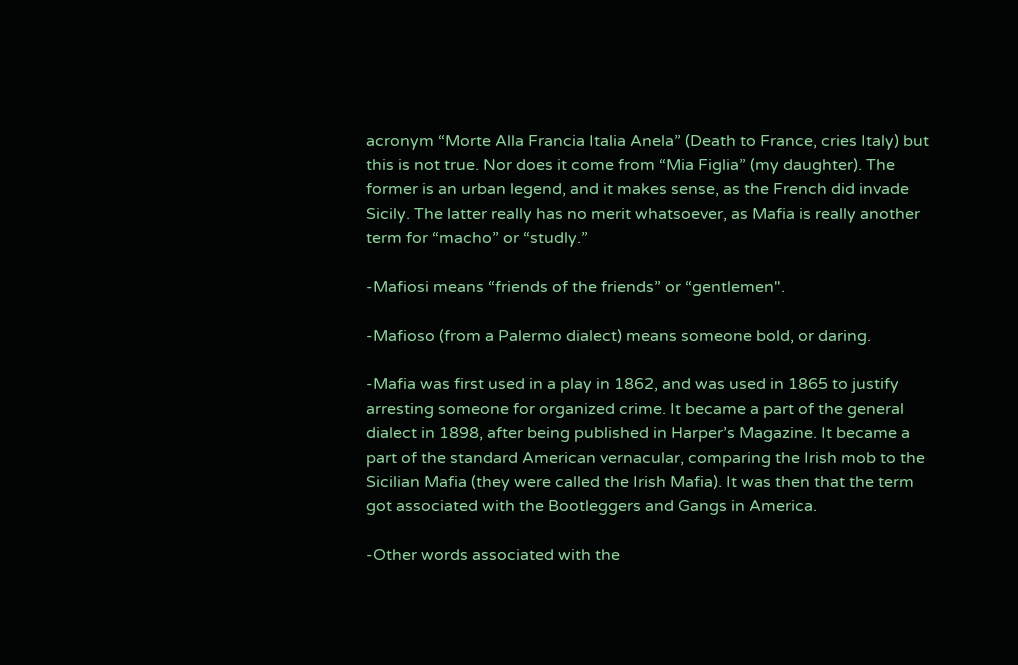acronym “Morte Alla Francia Italia Anela” (Death to France, cries Italy) but this is not true. Nor does it come from “Mia Figlia” (my daughter). The former is an urban legend, and it makes sense, as the French did invade Sicily. The latter really has no merit whatsoever, as Mafia is really another term for “macho” or “studly.”

-Mafiosi means “friends of the friends” or “gentlemen".

-Mafioso (from a Palermo dialect) means someone bold, or daring.

-Mafia was first used in a play in 1862, and was used in 1865 to justify arresting someone for organized crime. It became a part of the general dialect in 1898, after being published in Harper’s Magazine. It became a part of the standard American vernacular, comparing the Irish mob to the Sicilian Mafia (they were called the Irish Mafia). It was then that the term got associated with the Bootleggers and Gangs in America.

-Other words associated with the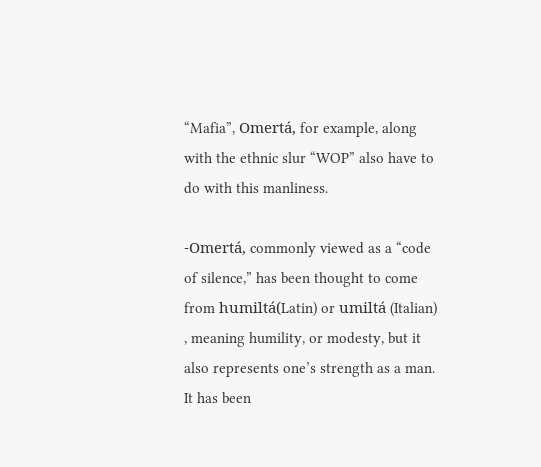“Mafia”, Omertá, for example, along with the ethnic slur “WOP” also have to do with this manliness.

-Omertá, commonly viewed as a “code of silence,” has been thought to come from humiltá(Latin) or umiltá (Italian) , meaning humility, or modesty, but it also represents one’s strength as a man. It has been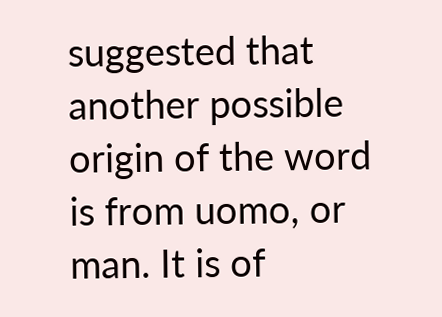suggested that another possible origin of the word is from uomo, or man. It is of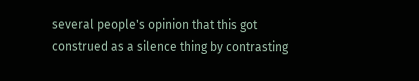several people's opinion that this got construed as a silence thing by contrasting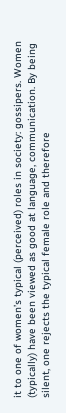it to one of women’s typical (perceived) roles in society: gossipers. Women (typically) have been viewed as good at language, communication. By being silent, one rejects the typical female role and therefore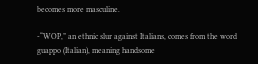becomes more masculine.

-“WOP,” an ethnic slur against Italians, comes from the word guappo (Italian), meaning handsome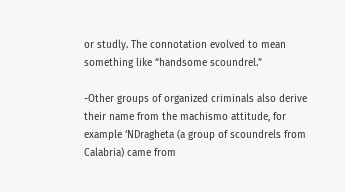or studly. The connotation evolved to mean something like “handsome scoundrel.”

-Other groups of organized criminals also derive their name from the machismo attitude, for example ‘NDragheta (a group of scoundrels from Calabria) came from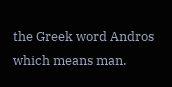the Greek word Andros which means man.